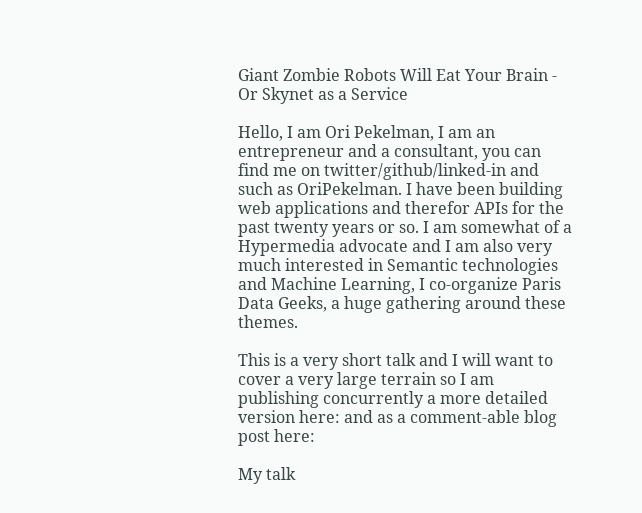Giant Zombie Robots Will Eat Your Brain - Or Skynet as a Service

Hello, I am Ori Pekelman, I am an entrepreneur and a consultant, you can find me on twitter/github/linked-in and such as OriPekelman. I have been building web applications and therefor APIs for the past twenty years or so. I am somewhat of a Hypermedia advocate and I am also very much interested in Semantic technologies and Machine Learning, I co-organize Paris Data Geeks, a huge gathering around these themes.

This is a very short talk and I will want to cover a very large terrain so I am publishing concurrently a more detailed version here: and as a comment-able blog post here:

My talk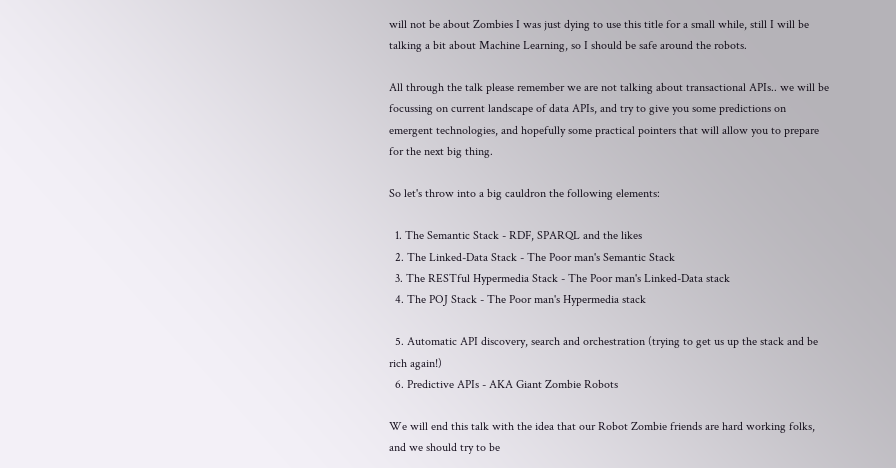will not be about Zombies I was just dying to use this title for a small while, still I will be talking a bit about Machine Learning, so I should be safe around the robots.

All through the talk please remember we are not talking about transactional APIs.. we will be focussing on current landscape of data APIs, and try to give you some predictions on emergent technologies, and hopefully some practical pointers that will allow you to prepare for the next big thing.

So let's throw into a big cauldron the following elements:

  1. The Semantic Stack - RDF, SPARQL and the likes
  2. The Linked-Data Stack - The Poor man's Semantic Stack
  3. The RESTful Hypermedia Stack - The Poor man's Linked-Data stack
  4. The POJ Stack - The Poor man's Hypermedia stack

  5. Automatic API discovery, search and orchestration (trying to get us up the stack and be rich again!)
  6. Predictive APIs - AKA Giant Zombie Robots

We will end this talk with the idea that our Robot Zombie friends are hard working folks, and we should try to be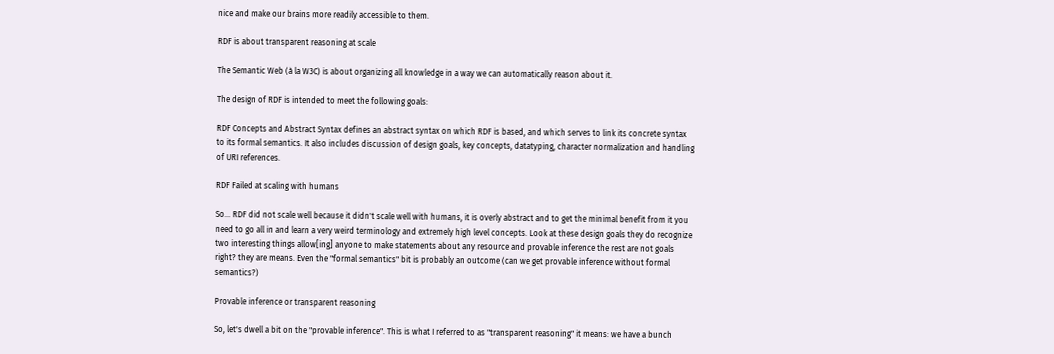nice and make our brains more readily accessible to them.

RDF is about transparent reasoning at scale

The Semantic Web (à la W3C) is about organizing all knowledge in a way we can automatically reason about it.

The design of RDF is intended to meet the following goals:

RDF Concepts and Abstract Syntax defines an abstract syntax on which RDF is based, and which serves to link its concrete syntax to its formal semantics. It also includes discussion of design goals, key concepts, datatyping, character normalization and handling of URI references.

RDF Failed at scaling with humans

So... RDF did not scale well because it didn't scale well with humans, it is overly abstract and to get the minimal benefit from it you need to go all in and learn a very weird terminology and extremely high level concepts. Look at these design goals they do recognize two interesting things allow[ing] anyone to make statements about any resource and provable inference the rest are not goals right? they are means. Even the "formal semantics" bit is probably an outcome (can we get provable inference without formal semantics?)

Provable inference or transparent reasoning

So, let's dwell a bit on the "provable inference". This is what I referred to as "transparent reasoning" it means: we have a bunch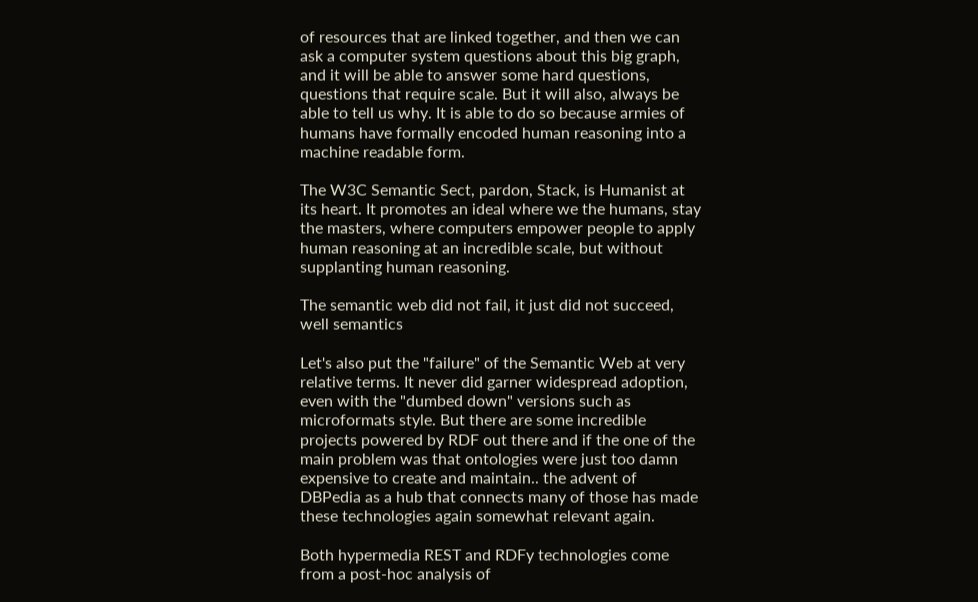of resources that are linked together, and then we can ask a computer system questions about this big graph, and it will be able to answer some hard questions, questions that require scale. But it will also, always be able to tell us why. It is able to do so because armies of humans have formally encoded human reasoning into a machine readable form.

The W3C Semantic Sect, pardon, Stack, is Humanist at its heart. It promotes an ideal where we the humans, stay the masters, where computers empower people to apply human reasoning at an incredible scale, but without supplanting human reasoning.

The semantic web did not fail, it just did not succeed, well semantics

Let's also put the "failure" of the Semantic Web at very relative terms. It never did garner widespread adoption, even with the "dumbed down" versions such as microformats style. But there are some incredible projects powered by RDF out there and if the one of the main problem was that ontologies were just too damn expensive to create and maintain.. the advent of DBPedia as a hub that connects many of those has made these technologies again somewhat relevant again.

Both hypermedia REST and RDFy technologies come from a post-hoc analysis of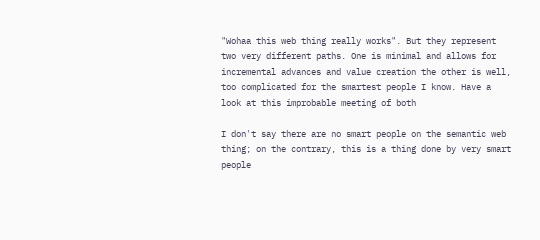"Wohaa this web thing really works". But they represent two very different paths. One is minimal and allows for incremental advances and value creation the other is well, too complicated for the smartest people I know. Have a look at this improbable meeting of both

I don't say there are no smart people on the semantic web thing; on the contrary, this is a thing done by very smart people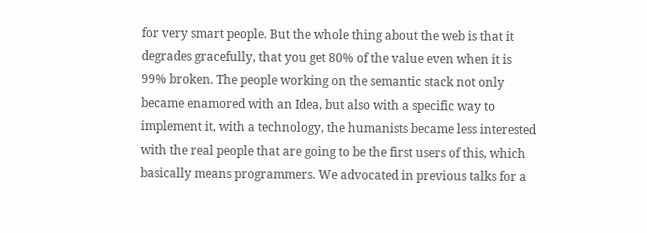for very smart people. But the whole thing about the web is that it degrades gracefully, that you get 80% of the value even when it is 99% broken. The people working on the semantic stack not only became enamored with an Idea, but also with a specific way to implement it, with a technology, the humanists became less interested with the real people that are going to be the first users of this, which basically means programmers. We advocated in previous talks for a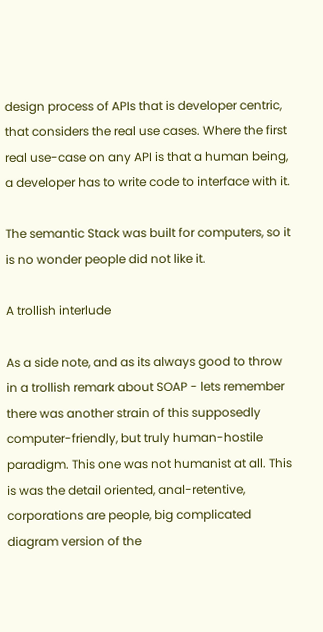design process of APIs that is developer centric, that considers the real use cases. Where the first real use-case on any API is that a human being, a developer has to write code to interface with it.

The semantic Stack was built for computers, so it is no wonder people did not like it.

A trollish interlude

As a side note, and as its always good to throw in a trollish remark about SOAP - lets remember there was another strain of this supposedly computer-friendly, but truly human-hostile paradigm. This one was not humanist at all. This is was the detail oriented, anal-retentive, corporations are people, big complicated diagram version of the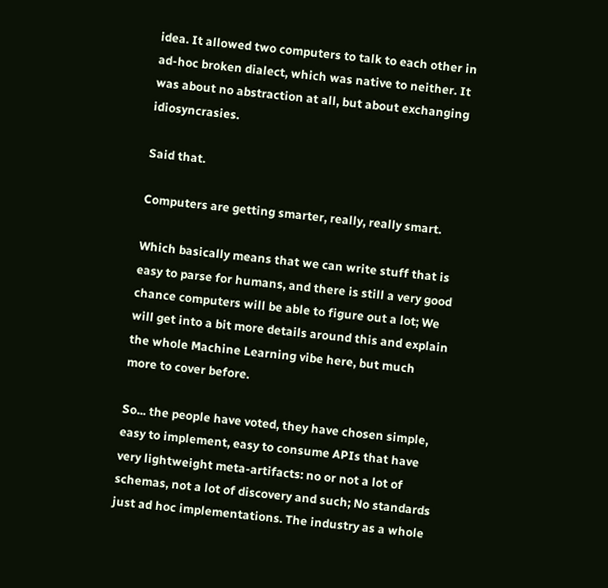idea. It allowed two computers to talk to each other in ad-hoc broken dialect, which was native to neither. It was about no abstraction at all, but about exchanging idiosyncrasies.

Said that.

Computers are getting smarter, really, really smart.

Which basically means that we can write stuff that is easy to parse for humans, and there is still a very good chance computers will be able to figure out a lot; We will get into a bit more details around this and explain the whole Machine Learning vibe here, but much more to cover before.

So... the people have voted, they have chosen simple, easy to implement, easy to consume APIs that have very lightweight meta-artifacts: no or not a lot of schemas, not a lot of discovery and such; No standards just ad hoc implementations. The industry as a whole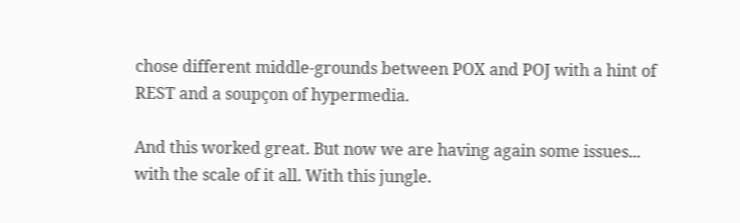chose different middle-grounds between POX and POJ with a hint of REST and a soupçon of hypermedia.

And this worked great. But now we are having again some issues... with the scale of it all. With this jungle.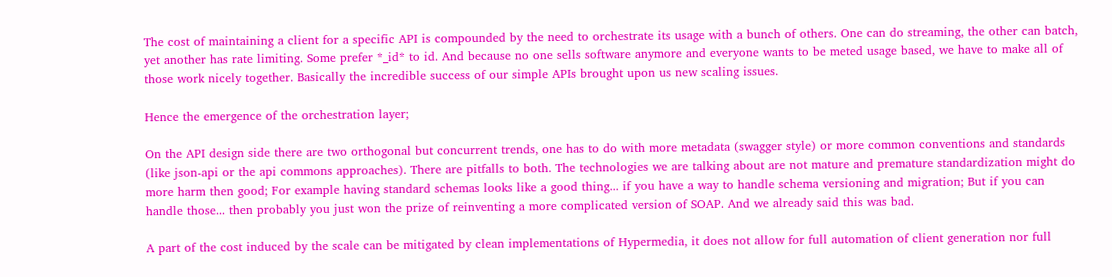The cost of maintaining a client for a specific API is compounded by the need to orchestrate its usage with a bunch of others. One can do streaming, the other can batch, yet another has rate limiting. Some prefer *_id* to id. And because no one sells software anymore and everyone wants to be meted usage based, we have to make all of those work nicely together. Basically the incredible success of our simple APIs brought upon us new scaling issues.

Hence the emergence of the orchestration layer;

On the API design side there are two orthogonal but concurrent trends, one has to do with more metadata (swagger style) or more common conventions and standards (like json-api or the api commons approaches). There are pitfalls to both. The technologies we are talking about are not mature and premature standardization might do more harm then good; For example having standard schemas looks like a good thing... if you have a way to handle schema versioning and migration; But if you can handle those... then probably you just won the prize of reinventing a more complicated version of SOAP. And we already said this was bad.

A part of the cost induced by the scale can be mitigated by clean implementations of Hypermedia, it does not allow for full automation of client generation nor full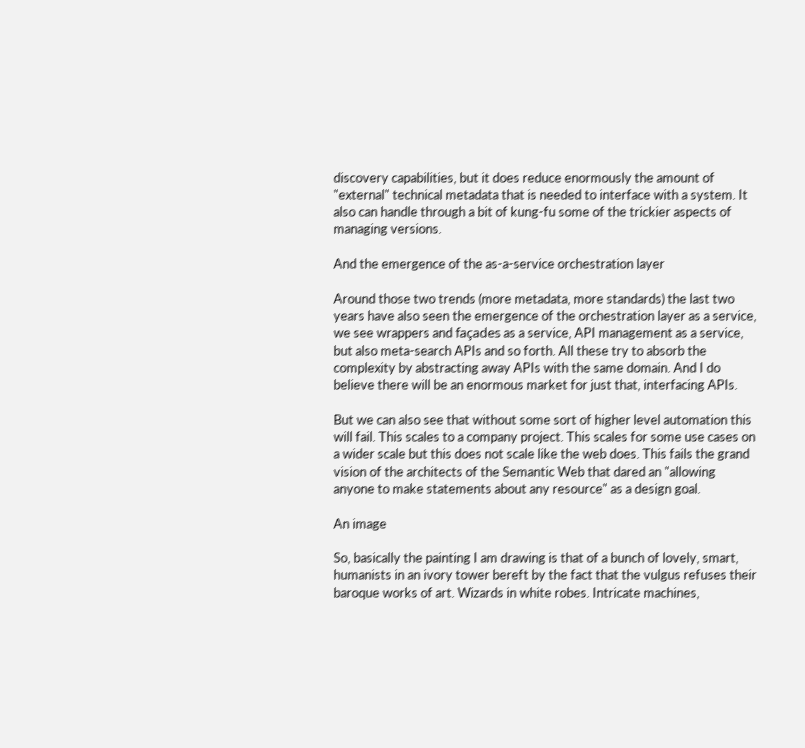discovery capabilities, but it does reduce enormously the amount of "external" technical metadata that is needed to interface with a system. It also can handle through a bit of kung-fu some of the trickier aspects of managing versions.

And the emergence of the as-a-service orchestration layer

Around those two trends (more metadata, more standards) the last two years have also seen the emergence of the orchestration layer as a service, we see wrappers and façades as a service, API management as a service, but also meta-search APIs and so forth. All these try to absorb the complexity by abstracting away APIs with the same domain. And I do believe there will be an enormous market for just that, interfacing APIs.

But we can also see that without some sort of higher level automation this will fail. This scales to a company project. This scales for some use cases on a wider scale but this does not scale like the web does. This fails the grand vision of the architects of the Semantic Web that dared an "allowing anyone to make statements about any resource" as a design goal.

An image

So, basically the painting I am drawing is that of a bunch of lovely, smart, humanists in an ivory tower bereft by the fact that the vulgus refuses their baroque works of art. Wizards in white robes. Intricate machines,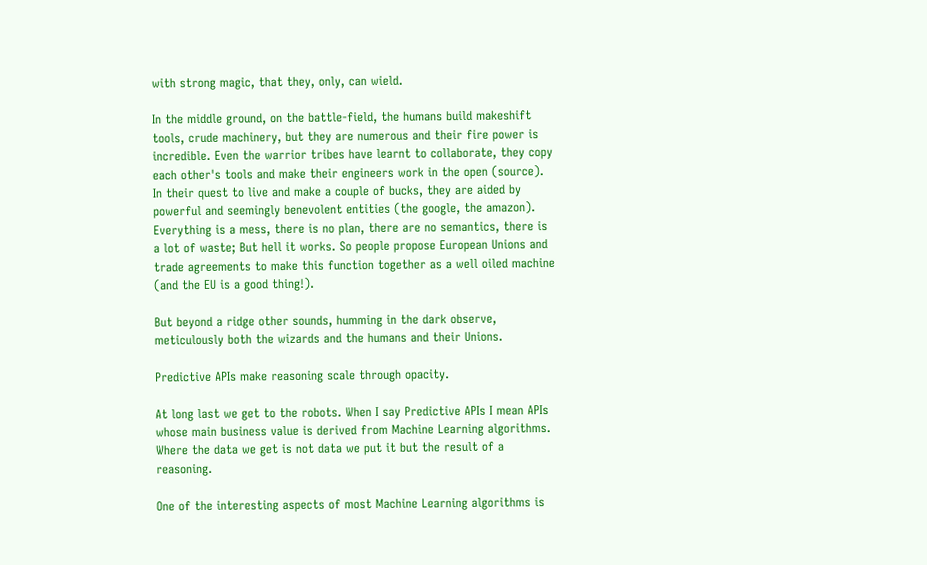with strong magic, that they, only, can wield.

In the middle ground, on the battle-field, the humans build makeshift tools, crude machinery, but they are numerous and their fire power is incredible. Even the warrior tribes have learnt to collaborate, they copy each other's tools and make their engineers work in the open (source). In their quest to live and make a couple of bucks, they are aided by powerful and seemingly benevolent entities (the google, the amazon). Everything is a mess, there is no plan, there are no semantics, there is a lot of waste; But hell it works. So people propose European Unions and trade agreements to make this function together as a well oiled machine (and the EU is a good thing!).

But beyond a ridge other sounds, humming in the dark observe, meticulously both the wizards and the humans and their Unions.

Predictive APIs make reasoning scale through opacity.

At long last we get to the robots. When I say Predictive APIs I mean APIs whose main business value is derived from Machine Learning algorithms. Where the data we get is not data we put it but the result of a reasoning.

One of the interesting aspects of most Machine Learning algorithms is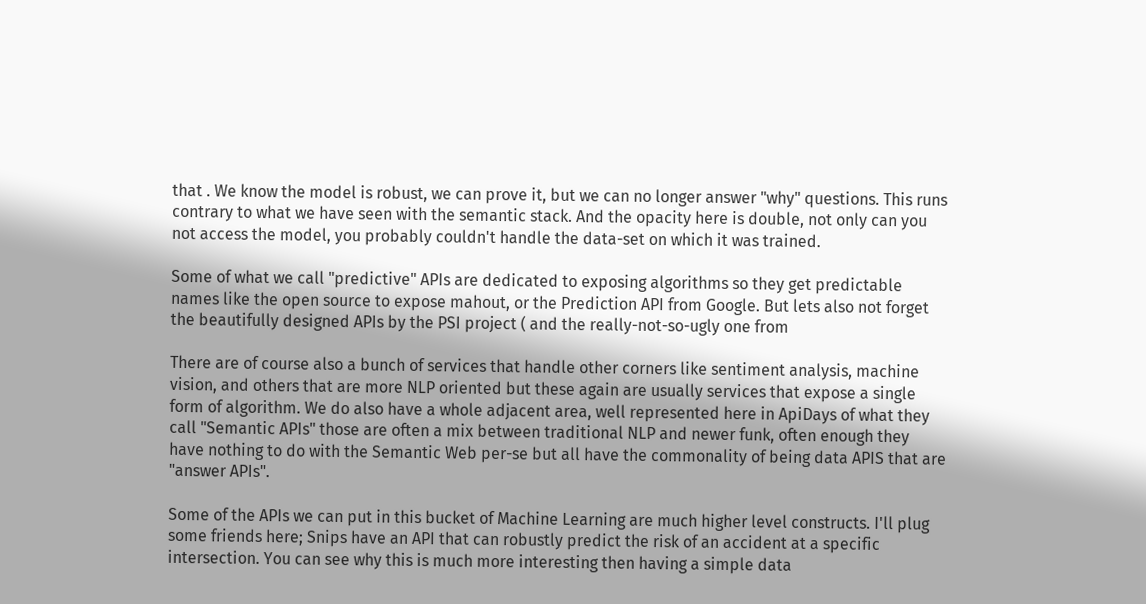that . We know the model is robust, we can prove it, but we can no longer answer "why" questions. This runs contrary to what we have seen with the semantic stack. And the opacity here is double, not only can you not access the model, you probably couldn't handle the data-set on which it was trained.

Some of what we call "predictive" APIs are dedicated to exposing algorithms so they get predictable names like the open source to expose mahout, or the Prediction API from Google. But lets also not forget the beautifully designed APIs by the PSI project ( and the really-not-so-ugly one from

There are of course also a bunch of services that handle other corners like sentiment analysis, machine vision, and others that are more NLP oriented but these again are usually services that expose a single form of algorithm. We do also have a whole adjacent area, well represented here in ApiDays of what they call "Semantic APIs" those are often a mix between traditional NLP and newer funk, often enough they have nothing to do with the Semantic Web per-se but all have the commonality of being data APIS that are "answer APIs".

Some of the APIs we can put in this bucket of Machine Learning are much higher level constructs. I'll plug some friends here; Snips have an API that can robustly predict the risk of an accident at a specific intersection. You can see why this is much more interesting then having a simple data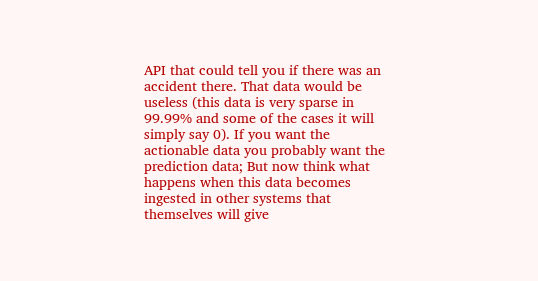API that could tell you if there was an accident there. That data would be useless (this data is very sparse in 99.99% and some of the cases it will simply say 0). If you want the actionable data you probably want the prediction data; But now think what happens when this data becomes ingested in other systems that themselves will give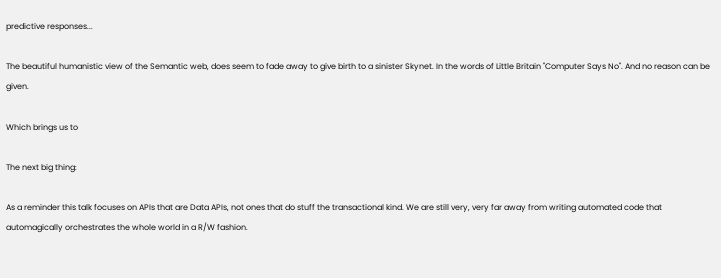predictive responses...

The beautiful humanistic view of the Semantic web, does seem to fade away to give birth to a sinister Skynet. In the words of Little Britain "Computer Says No". And no reason can be given.

Which brings us to

The next big thing:

As a reminder this talk focuses on APIs that are Data APIs, not ones that do stuff the transactional kind. We are still very, very far away from writing automated code that automagically orchestrates the whole world in a R/W fashion.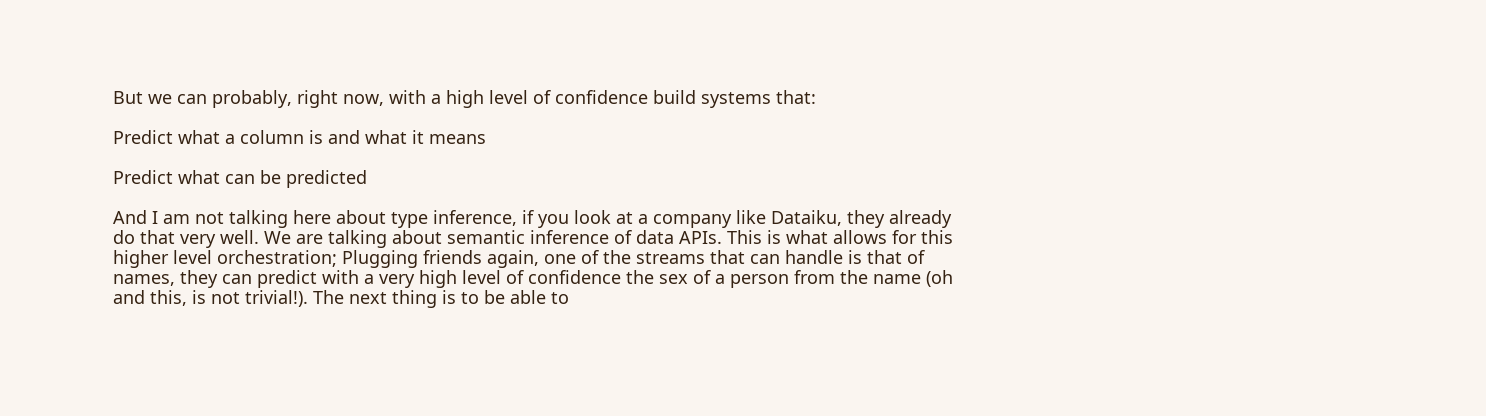But we can probably, right now, with a high level of confidence build systems that:

Predict what a column is and what it means

Predict what can be predicted

And I am not talking here about type inference, if you look at a company like Dataiku, they already do that very well. We are talking about semantic inference of data APIs. This is what allows for this higher level orchestration; Plugging friends again, one of the streams that can handle is that of names, they can predict with a very high level of confidence the sex of a person from the name (oh and this, is not trivial!). The next thing is to be able to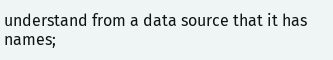understand from a data source that it has names;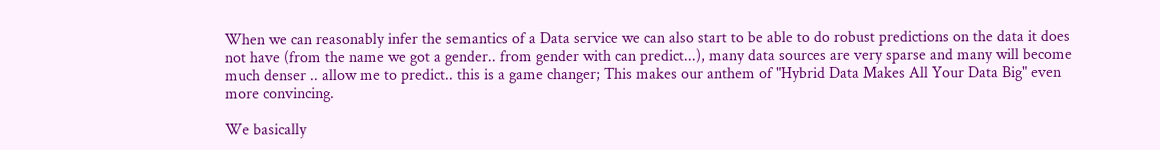When we can reasonably infer the semantics of a Data service we can also start to be able to do robust predictions on the data it does not have (from the name we got a gender.. from gender with can predict...), many data sources are very sparse and many will become much denser .. allow me to predict.. this is a game changer; This makes our anthem of "Hybrid Data Makes All Your Data Big" even more convincing.

We basically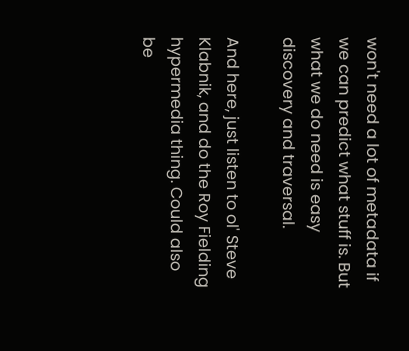won't need a lot of metadata if we can predict what stuff is. But what we do need is easy discovery and traversal.

And here, just listen to ol' Steve Klabnik, and do the Roy Fielding hypermedia thing. Could also be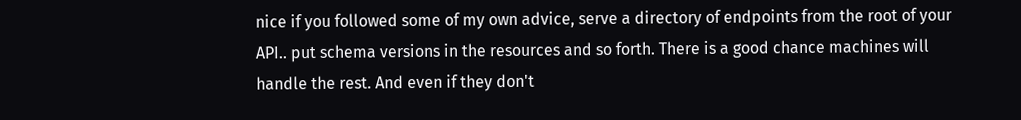nice if you followed some of my own advice, serve a directory of endpoints from the root of your API.. put schema versions in the resources and so forth. There is a good chance machines will handle the rest. And even if they don't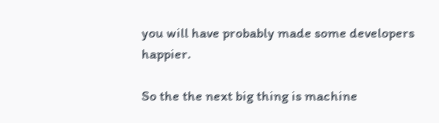you will have probably made some developers happier.

So the the next big thing is machine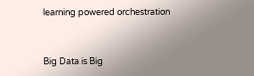learning powered orchestration


Big Data is Big